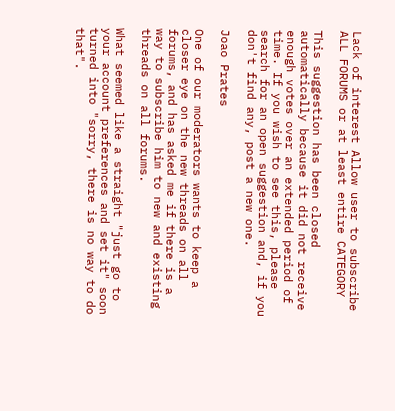Lack of interest Allow user to subscribe ALL FORUMS or at least entire CATEGORY

This suggestion has been closed automatically because it did not receive enough votes over an extended period of time. If you wish to see this, please search for an open suggestion and, if you don't find any, post a new one.

Joao Prates

One of our moderators wants to keep a closer eye on the new threads on all forums, and has asked me if there is a way to subscribe him to new and existing threads on all forums.

What seemed like a straight "just go to your account preferences and set it" soon turned into "sorry, there is no way to do that".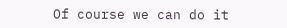Of course we can do it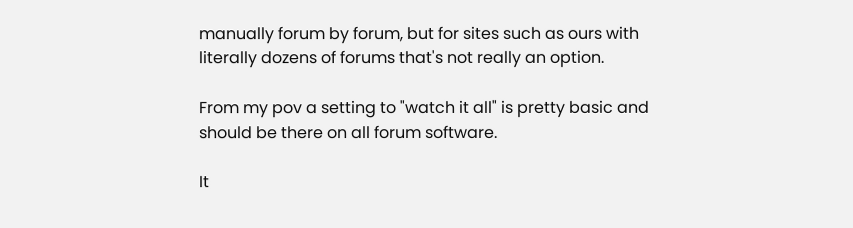manually forum by forum, but for sites such as ours with literally dozens of forums that's not really an option.

From my pov a setting to "watch it all" is pretty basic and should be there on all forum software.

It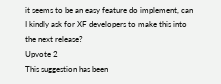it seems to be an easy feature do implement, can I kindly ask for XF developers to make this into the next release?
Upvote 2
This suggestion has been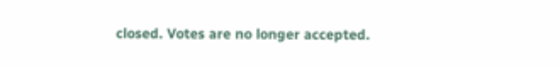closed. Votes are no longer accepted.